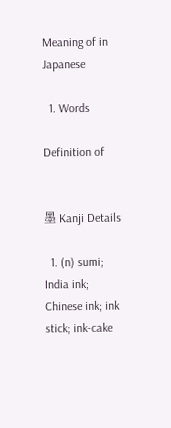Meaning of in Japanese

  1. Words

Definition of


墨 Kanji Details

  1. (n) sumi; India ink; Chinese ink; ink stick; ink-cake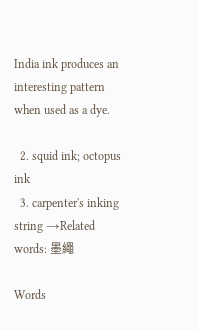India ink produces an interesting pattern when used as a dye.

  2. squid ink; octopus ink
  3. carpenter's inking string →Related words: 墨繩

Words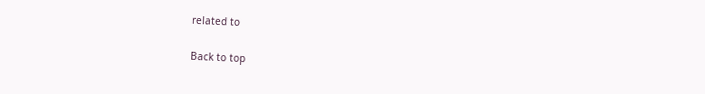related to

Back to top